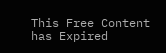This Free Content has Expired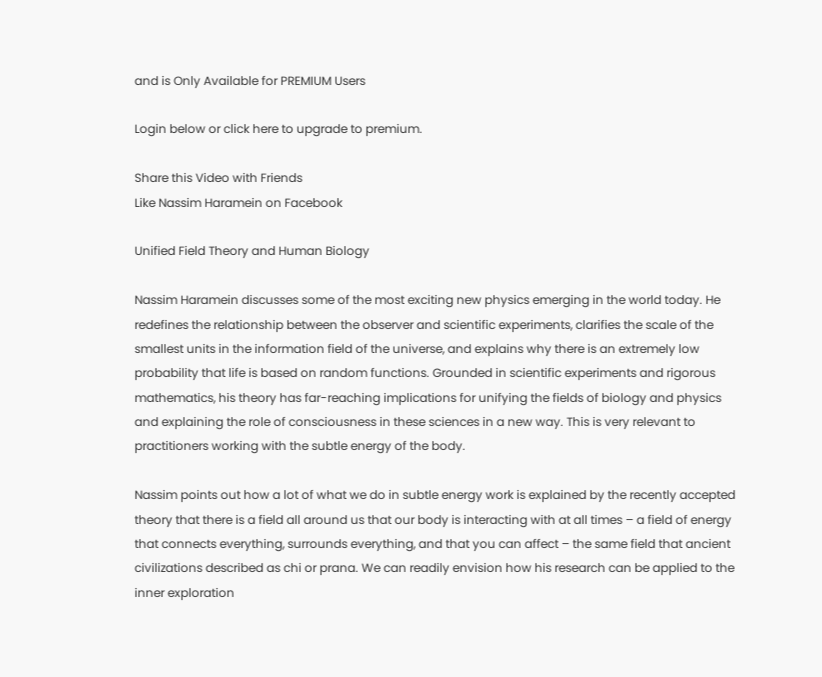and is Only Available for PREMIUM Users

Login below or click here to upgrade to premium.

Share this Video with Friends
Like Nassim Haramein on Facebook

Unified Field Theory and Human Biology

Nassim Haramein discusses some of the most exciting new physics emerging in the world today. He redefines the relationship between the observer and scientific experiments, clarifies the scale of the smallest units in the information field of the universe, and explains why there is an extremely low probability that life is based on random functions. Grounded in scientific experiments and rigorous mathematics, his theory has far-reaching implications for unifying the fields of biology and physics and explaining the role of consciousness in these sciences in a new way. This is very relevant to practitioners working with the subtle energy of the body.

Nassim points out how a lot of what we do in subtle energy work is explained by the recently accepted theory that there is a field all around us that our body is interacting with at all times – a field of energy that connects everything, surrounds everything, and that you can affect – the same field that ancient civilizations described as chi or prana. We can readily envision how his research can be applied to the inner exploration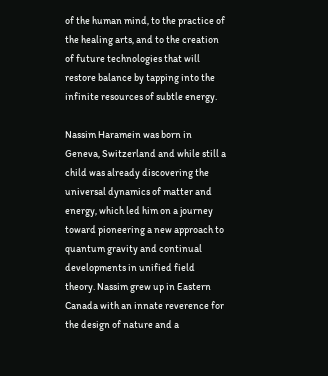of the human mind, to the practice of the healing arts, and to the creation of future technologies that will restore balance by tapping into the infinite resources of subtle energy.

Nassim Haramein was born in Geneva, Switzerland and while still a child was already discovering the universal dynamics of matter and energy, which led him on a journey toward pioneering a new approach to quantum gravity and continual developments in unified field theory. Nassim grew up in Eastern Canada with an innate reverence for the design of nature and a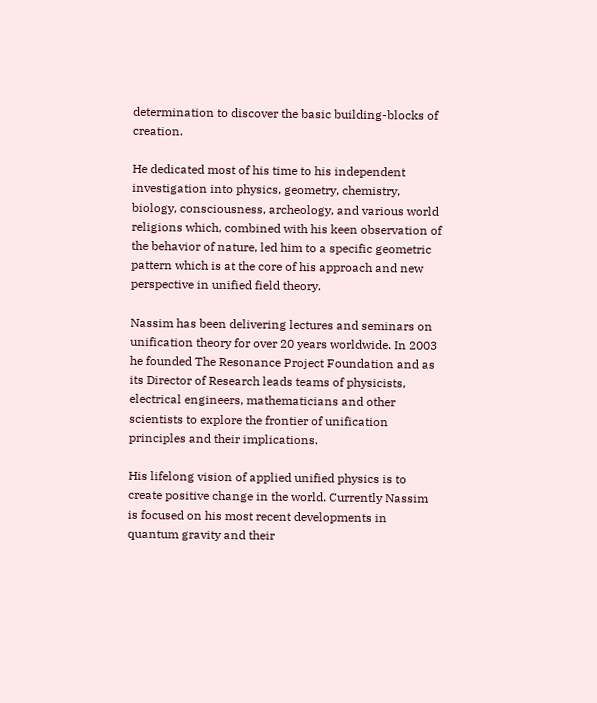determination to discover the basic building-blocks of creation.

He dedicated most of his time to his independent investigation into physics, geometry, chemistry, biology, consciousness, archeology, and various world religions which, combined with his keen observation of the behavior of nature, led him to a specific geometric pattern which is at the core of his approach and new perspective in unified field theory.

Nassim has been delivering lectures and seminars on unification theory for over 20 years worldwide. In 2003 he founded The Resonance Project Foundation and as its Director of Research leads teams of physicists, electrical engineers, mathematicians and other scientists to explore the frontier of unification principles and their implications.

His lifelong vision of applied unified physics is to create positive change in the world. Currently Nassim is focused on his most recent developments in quantum gravity and their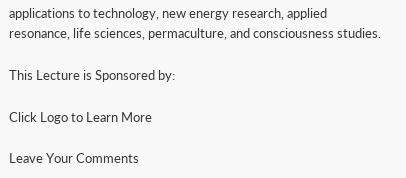applications to technology, new energy research, applied resonance, life sciences, permaculture, and consciousness studies.

This Lecture is Sponsored by:

Click Logo to Learn More

Leave Your Comments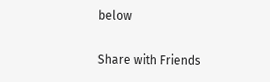below

Share with Friends